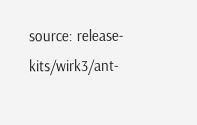source: release-kits/wirk3/ant-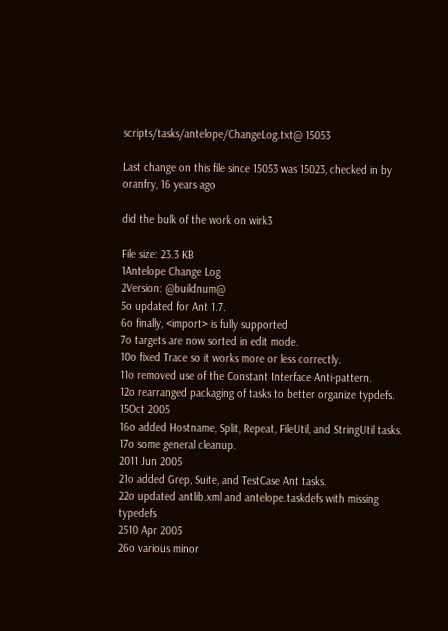scripts/tasks/antelope/ChangeLog.txt@ 15053

Last change on this file since 15053 was 15023, checked in by oranfry, 16 years ago

did the bulk of the work on wirk3

File size: 23.3 KB
1Antelope Change Log
2Version: @buildnum@
5o updated for Ant 1.7.
6o finally, <import> is fully supported
7o targets are now sorted in edit mode.
10o fixed Trace so it works more or less correctly.
11o removed use of the Constant Interface Anti-pattern.
12o rearranged packaging of tasks to better organize typdefs.
15Oct 2005
16o added Hostname, Split, Repeat, FileUtil, and StringUtil tasks.
17o some general cleanup.
2011 Jun 2005
21o added Grep, Suite, and TestCase Ant tasks.
22o updated antlib.xml and antelope.taskdefs with missing typedefs
2510 Apr 2005
26o various minor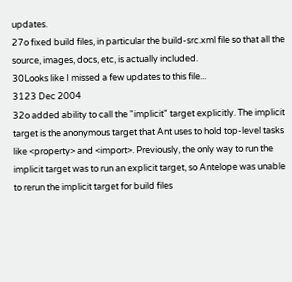updates.
27o fixed build files, in particular the build-src.xml file so that all the source, images, docs, etc, is actually included.
30Looks like I missed a few updates to this file...
3123 Dec 2004
32o added ability to call the "implicit" target explicitly. The implicit target is the anonymous target that Ant uses to hold top-level tasks like <property> and <import>. Previously, the only way to run the implicit target was to run an explicit target, so Antelope was unable to rerun the implicit target for build files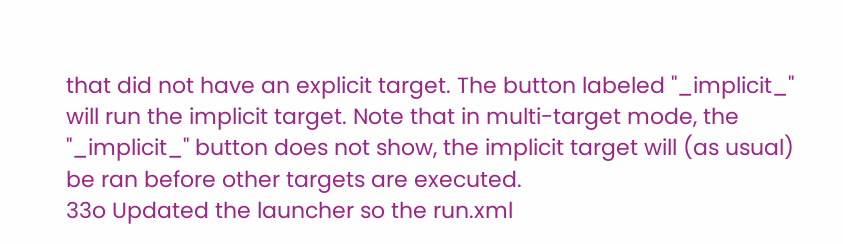that did not have an explicit target. The button labeled "_implicit_" will run the implicit target. Note that in multi-target mode, the "_implicit_" button does not show, the implicit target will (as usual) be ran before other targets are executed.
33o Updated the launcher so the run.xml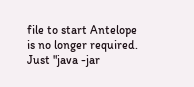file to start Antelope is no longer required. Just "java -jar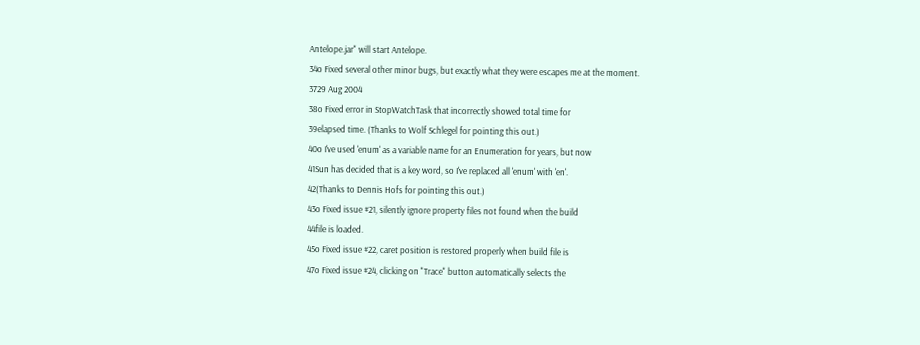Antelope.jar" will start Antelope.
34o Fixed several other minor bugs, but exactly what they were escapes me at the moment.
3729 Aug 2004
38o Fixed error in StopWatchTask that incorrectly showed total time for
39elapsed time. (Thanks to Wolf Schlegel for pointing this out.)
40o I've used 'enum' as a variable name for an Enumeration for years, but now
41Sun has decided that is a key word, so I've replaced all 'enum' with 'en'.
42(Thanks to Dennis Hofs for pointing this out.)
43o Fixed issue #21, silently ignore property files not found when the build
44file is loaded.
45o Fixed issue #22, caret position is restored properly when build file is
47o Fixed issue #24, clicking on "Trace" button automatically selects the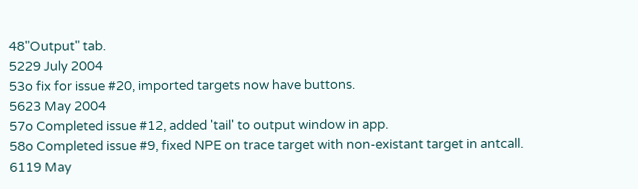48"Output" tab.
5229 July 2004
53o fix for issue #20, imported targets now have buttons.
5623 May 2004
57o Completed issue #12, added 'tail' to output window in app.
58o Completed issue #9, fixed NPE on trace target with non-existant target in antcall.
6119 May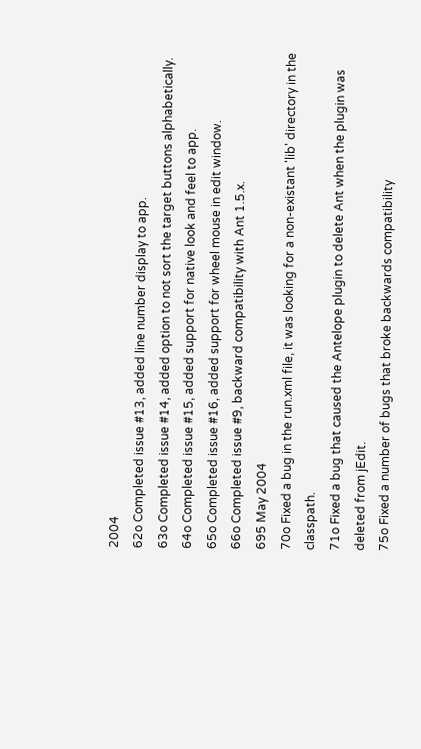2004
62o Completed issue #13, added line number display to app.
63o Completed issue #14, added option to not sort the target buttons alphabetically.
64o Completed issue #15, added support for native look and feel to app.
65o Completed issue #16, added support for wheel mouse in edit window.
66o Completed issue #9, backward compatibility with Ant 1.5.x.
695 May 2004
70o Fixed a bug in the run.xml file, it was looking for a non-existant 'lib' directory in the classpath.
71o Fixed a bug that caused the Antelope plugin to delete Ant when the plugin was deleted from jEdit.
75o Fixed a number of bugs that broke backwards compatibility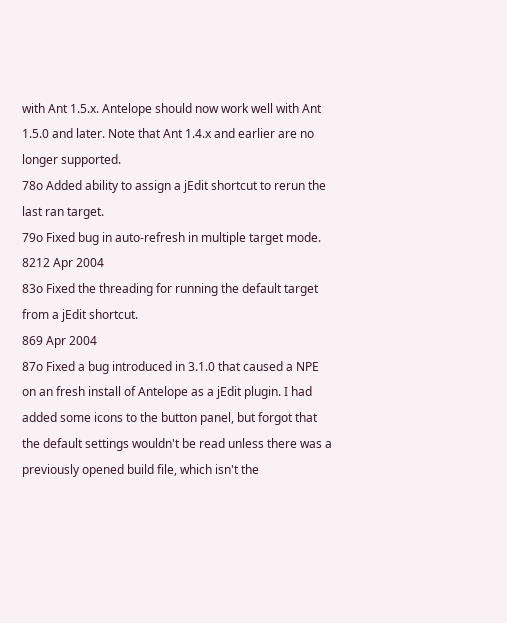with Ant 1.5.x. Antelope should now work well with Ant 1.5.0 and later. Note that Ant 1.4.x and earlier are no longer supported.
78o Added ability to assign a jEdit shortcut to rerun the last ran target.
79o Fixed bug in auto-refresh in multiple target mode.
8212 Apr 2004
83o Fixed the threading for running the default target from a jEdit shortcut.
869 Apr 2004
87o Fixed a bug introduced in 3.1.0 that caused a NPE on an fresh install of Antelope as a jEdit plugin. I had added some icons to the button panel, but forgot that the default settings wouldn't be read unless there was a previously opened build file, which isn't the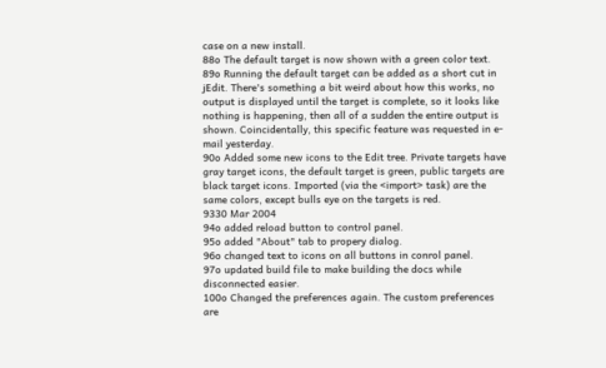case on a new install.
88o The default target is now shown with a green color text.
89o Running the default target can be added as a short cut in jEdit. There's something a bit weird about how this works, no output is displayed until the target is complete, so it looks like nothing is happening, then all of a sudden the entire output is shown. Coincidentally, this specific feature was requested in e-mail yesterday.
90o Added some new icons to the Edit tree. Private targets have gray target icons, the default target is green, public targets are black target icons. Imported (via the <import> task) are the same colors, except bulls eye on the targets is red.
9330 Mar 2004
94o added reload button to control panel.
95o added "About" tab to propery dialog.
96o changed text to icons on all buttons in conrol panel.
97o updated build file to make building the docs while disconnected easier.
100o Changed the preferences again. The custom preferences are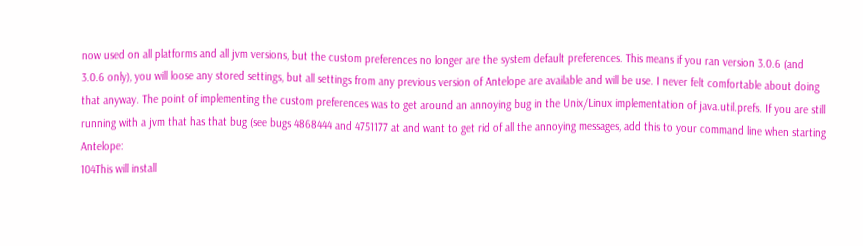now used on all platforms and all jvm versions, but the custom preferences no longer are the system default preferences. This means if you ran version 3.0.6 (and 3.0.6 only), you will loose any stored settings, but all settings from any previous version of Antelope are available and will be use. I never felt comfortable about doing that anyway. The point of implementing the custom preferences was to get around an annoying bug in the Unix/Linux implementation of java.util.prefs. If you are still running with a jvm that has that bug (see bugs 4868444 and 4751177 at and want to get rid of all the annoying messages, add this to your command line when starting Antelope:
104This will install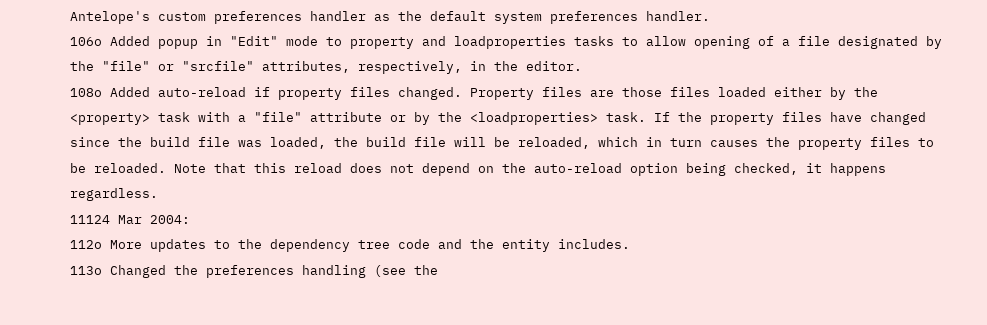Antelope's custom preferences handler as the default system preferences handler.
106o Added popup in "Edit" mode to property and loadproperties tasks to allow opening of a file designated by the "file" or "srcfile" attributes, respectively, in the editor.
108o Added auto-reload if property files changed. Property files are those files loaded either by the <property> task with a "file" attribute or by the <loadproperties> task. If the property files have changed since the build file was loaded, the build file will be reloaded, which in turn causes the property files to be reloaded. Note that this reload does not depend on the auto-reload option being checked, it happens regardless.
11124 Mar 2004:
112o More updates to the dependency tree code and the entity includes.
113o Changed the preferences handling (see the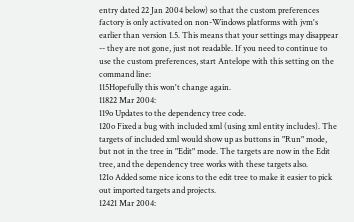entry dated 22 Jan 2004 below) so that the custom preferences factory is only activated on non-Windows platforms with jvm's earlier than version 1.5. This means that your settings may disappear -- they are not gone, just not readable. If you need to continue to use the custom preferences, start Antelope with this setting on the command line:
115Hopefully this won't change again.
11822 Mar 2004:
119o Updates to the dependency tree code.
120o Fixed a bug with included xml (using xml entity includes). The targets of included xml would show up as buttons in "Run" mode, but not in the tree in "Edit" mode. The targets are now in the Edit tree, and the dependency tree works with these targets also.
121o Added some nice icons to the edit tree to make it easier to pick out imported targets and projects.
12421 Mar 2004: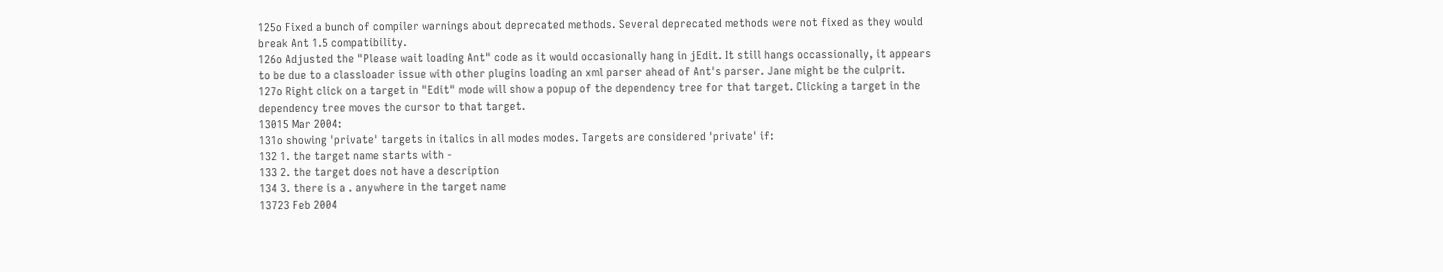125o Fixed a bunch of compiler warnings about deprecated methods. Several deprecated methods were not fixed as they would break Ant 1.5 compatibility.
126o Adjusted the "Please wait loading Ant" code as it would occasionally hang in jEdit. It still hangs occassionally, it appears to be due to a classloader issue with other plugins loading an xml parser ahead of Ant's parser. Jane might be the culprit.
127o Right click on a target in "Edit" mode will show a popup of the dependency tree for that target. Clicking a target in the dependency tree moves the cursor to that target.
13015 Mar 2004:
131o showing 'private' targets in italics in all modes modes. Targets are considered 'private' if:
132 1. the target name starts with -
133 2. the target does not have a description
134 3. there is a . anywhere in the target name
13723 Feb 2004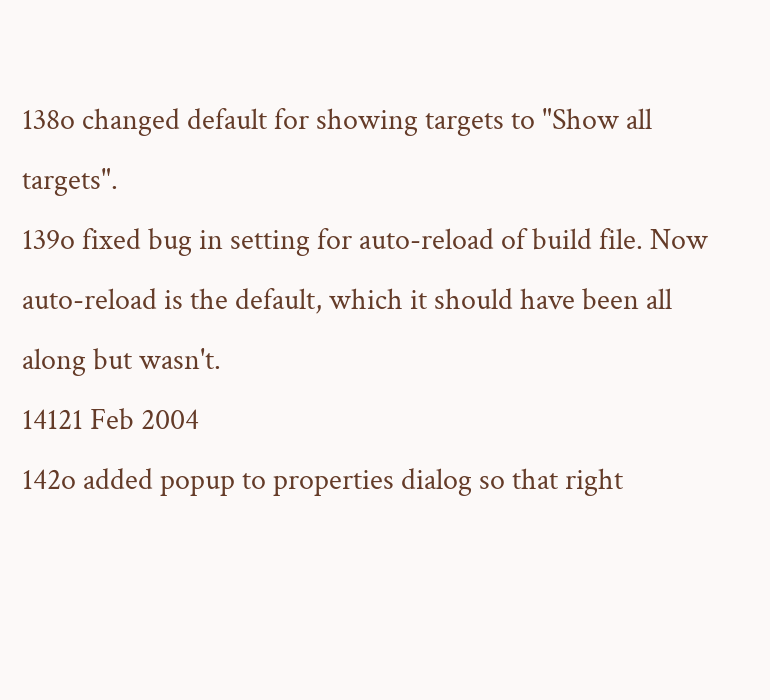138o changed default for showing targets to "Show all targets".
139o fixed bug in setting for auto-reload of build file. Now auto-reload is the default, which it should have been all along but wasn't.
14121 Feb 2004
142o added popup to properties dialog so that right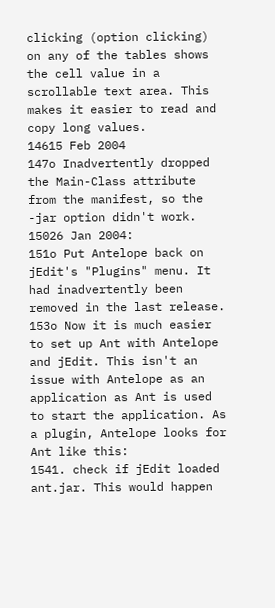clicking (option clicking) on any of the tables shows the cell value in a scrollable text area. This makes it easier to read and copy long values.
14615 Feb 2004
147o Inadvertently dropped the Main-Class attribute from the manifest, so the -jar option didn't work.
15026 Jan 2004:
151o Put Antelope back on jEdit's "Plugins" menu. It had inadvertently been removed in the last release.
153o Now it is much easier to set up Ant with Antelope and jEdit. This isn't an issue with Antelope as an application as Ant is used to start the application. As a plugin, Antelope looks for Ant like this:
1541. check if jEdit loaded ant.jar. This would happen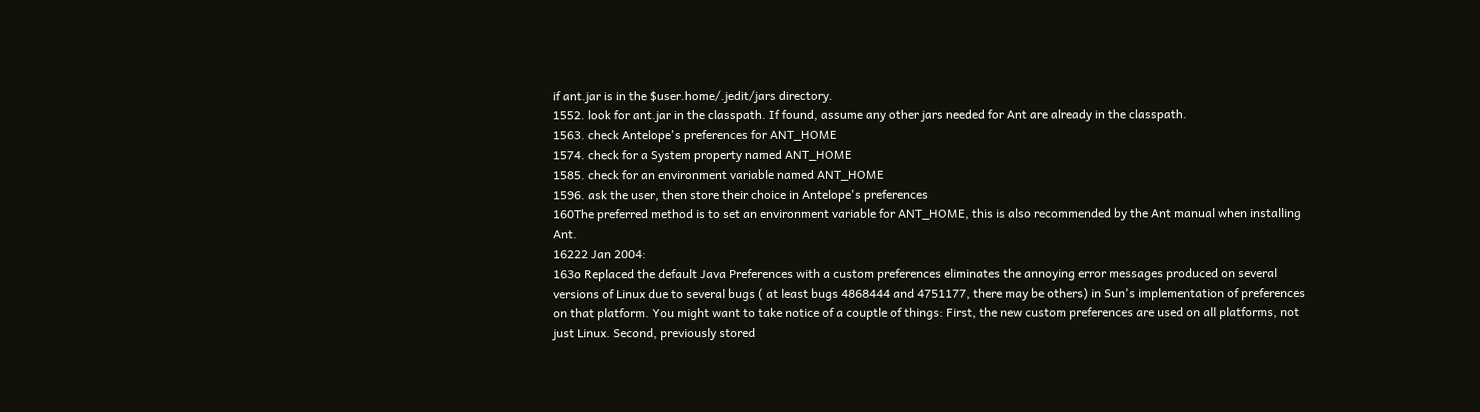if ant.jar is in the $user.home/.jedit/jars directory.
1552. look for ant.jar in the classpath. If found, assume any other jars needed for Ant are already in the classpath.
1563. check Antelope's preferences for ANT_HOME
1574. check for a System property named ANT_HOME
1585. check for an environment variable named ANT_HOME
1596. ask the user, then store their choice in Antelope's preferences
160The preferred method is to set an environment variable for ANT_HOME, this is also recommended by the Ant manual when installing Ant.
16222 Jan 2004:
163o Replaced the default Java Preferences with a custom preferences eliminates the annoying error messages produced on several versions of Linux due to several bugs ( at least bugs 4868444 and 4751177, there may be others) in Sun's implementation of preferences on that platform. You might want to take notice of a couptle of things: First, the new custom preferences are used on all platforms, not just Linux. Second, previously stored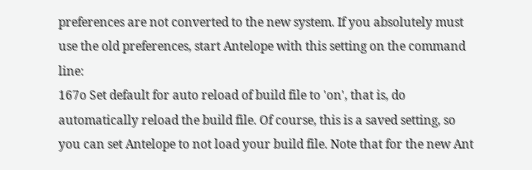preferences are not converted to the new system. If you absolutely must use the old preferences, start Antelope with this setting on the command line:
167o Set default for auto reload of build file to 'on', that is, do automatically reload the build file. Of course, this is a saved setting, so you can set Antelope to not load your build file. Note that for the new Ant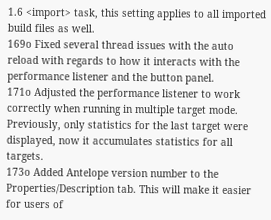1.6 <import> task, this setting applies to all imported build files as well.
169o Fixed several thread issues with the auto reload with regards to how it interacts with the performance listener and the button panel.
171o Adjusted the performance listener to work correctly when running in multiple target mode. Previously, only statistics for the last target were displayed, now it accumulates statistics for all targets.
173o Added Antelope version number to the Properties/Description tab. This will make it easier for users of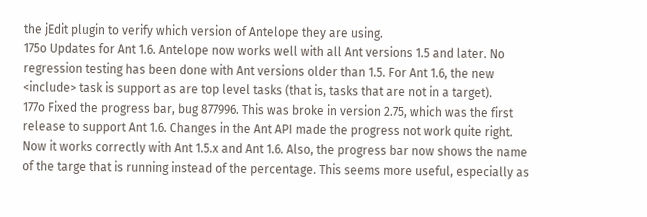the jEdit plugin to verify which version of Antelope they are using.
175o Updates for Ant 1.6. Antelope now works well with all Ant versions 1.5 and later. No regression testing has been done with Ant versions older than 1.5. For Ant 1.6, the new <include> task is support as are top level tasks (that is, tasks that are not in a target).
177o Fixed the progress bar, bug 877996. This was broke in version 2.75, which was the first release to support Ant 1.6. Changes in the Ant API made the progress not work quite right. Now it works correctly with Ant 1.5.x and Ant 1.6. Also, the progress bar now shows the name of the targe that is running instead of the percentage. This seems more useful, especially as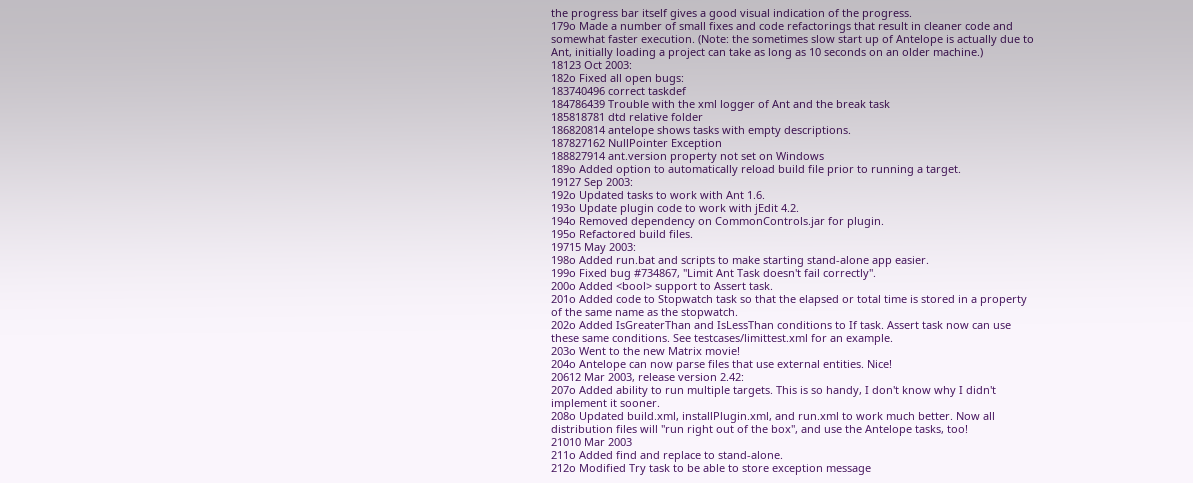the progress bar itself gives a good visual indication of the progress.
179o Made a number of small fixes and code refactorings that result in cleaner code and somewhat faster execution. (Note: the sometimes slow start up of Antelope is actually due to Ant, initially loading a project can take as long as 10 seconds on an older machine.)
18123 Oct 2003:
182o Fixed all open bugs:
183740496 correct taskdef
184786439 Trouble with the xml logger of Ant and the break task
185818781 dtd relative folder
186820814 antelope shows tasks with empty descriptions.
187827162 NullPointer Exception
188827914 ant.version property not set on Windows
189o Added option to automatically reload build file prior to running a target.
19127 Sep 2003:
192o Updated tasks to work with Ant 1.6.
193o Update plugin code to work with jEdit 4.2.
194o Removed dependency on CommonControls.jar for plugin.
195o Refactored build files.
19715 May 2003:
198o Added run.bat and scripts to make starting stand-alone app easier.
199o Fixed bug #734867, "Limit Ant Task doesn't fail correctly".
200o Added <bool> support to Assert task.
201o Added code to Stopwatch task so that the elapsed or total time is stored in a property of the same name as the stopwatch.
202o Added IsGreaterThan and IsLessThan conditions to If task. Assert task now can use these same conditions. See testcases/limittest.xml for an example.
203o Went to the new Matrix movie!
204o Antelope can now parse files that use external entities. Nice!
20612 Mar 2003, release version 2.42:
207o Added ability to run multiple targets. This is so handy, I don't know why I didn't implement it sooner.
208o Updated build.xml, installPlugin.xml, and run.xml to work much better. Now all distribution files will "run right out of the box", and use the Antelope tasks, too!
21010 Mar 2003
211o Added find and replace to stand-alone.
212o Modified Try task to be able to store exception message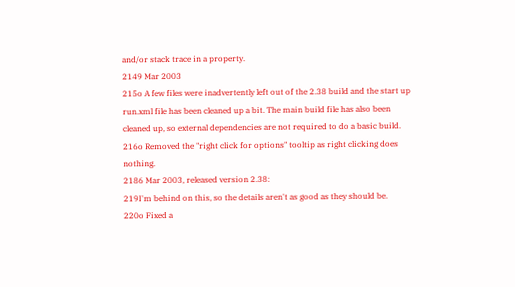and/or stack trace in a property.
2149 Mar 2003
215o A few files were inadvertently left out of the 2.38 build and the start up run.xml file has been cleaned up a bit. The main build file has also been cleaned up, so external dependencies are not required to do a basic build.
216o Removed the "right click for options" tooltip as right clicking does nothing.
2186 Mar 2003, released version 2.38:
219I'm behind on this, so the details aren't as good as they should be.
220o Fixed a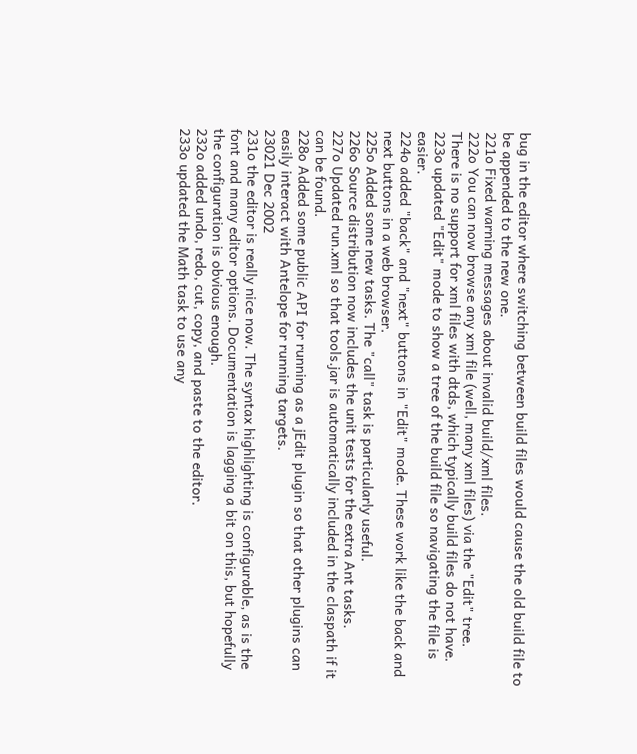bug in the editor where switching between build files would cause the old build file to be appended to the new one.
221o Fixed warning messages about invalid build/xml files.
222o You can now browse any xml file (well, many xml files) via the "Edit" tree. There is no support for xml files with dtds, which typically build files do not have.
223o updated "Edit" mode to show a tree of the build file so navigating the file is easier.
224o added "back" and "next" buttons in "Edit" mode. These work like the back and next buttons in a web browser.
225o Added some new tasks. The "call" task is particularly useful.
226o Source distribution now includes the unit tests for the extra Ant tasks.
227o Updated run.xml so that tools.jar is automatically included in the claspath if it can be found.
228o Added some public API for running as a jEdit plugin so that other plugins can easily interact with Antelope for running targets.
23021 Dec 2002
231o the editor is really nice now. The syntax highlighting is configurable, as is the font and many editor options. Documentation is lagging a bit on this, but hopefully the configuration is obvious enough.
232o added undo, redo, cut, copy, and paste to the editor.
233o updated the Math task to use any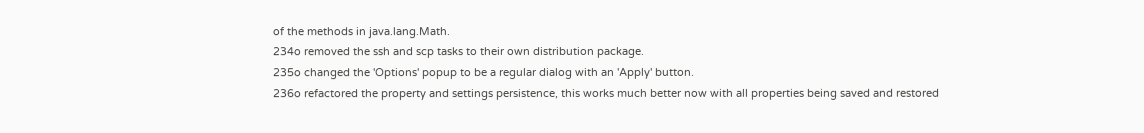of the methods in java.lang.Math.
234o removed the ssh and scp tasks to their own distribution package.
235o changed the 'Options' popup to be a regular dialog with an 'Apply' button.
236o refactored the property and settings persistence, this works much better now with all properties being saved and restored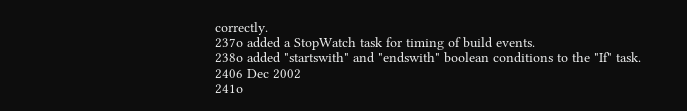correctly.
237o added a StopWatch task for timing of build events.
238o added "startswith" and "endswith" boolean conditions to the "If" task.
2406 Dec 2002
241o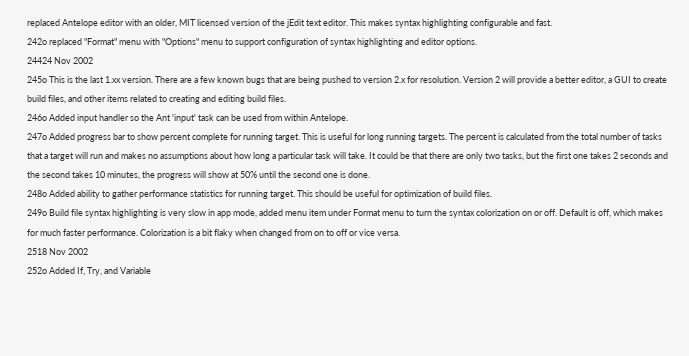replaced Antelope editor with an older, MIT licensed version of the jEdit text editor. This makes syntax highlighting configurable and fast.
242o replaced "Format" menu with "Options" menu to support configuration of syntax highlighting and editor options.
24424 Nov 2002
245o This is the last 1.xx version. There are a few known bugs that are being pushed to version 2.x for resolution. Version 2 will provide a better editor, a GUI to create build files, and other items related to creating and editing build files.
246o Added input handler so the Ant 'input' task can be used from within Antelope.
247o Added progress bar to show percent complete for running target. This is useful for long running targets. The percent is calculated from the total number of tasks that a target will run and makes no assumptions about how long a particular task will take. It could be that there are only two tasks, but the first one takes 2 seconds and the second takes 10 minutes, the progress will show at 50% until the second one is done.
248o Added ability to gather performance statistics for running target. This should be useful for optimization of build files.
249o Build file syntax highlighting is very slow in app mode, added menu item under Format menu to turn the syntax colorization on or off. Default is off, which makes for much faster performance. Colorization is a bit flaky when changed from on to off or vice versa.
2518 Nov 2002
252o Added If, Try, and Variable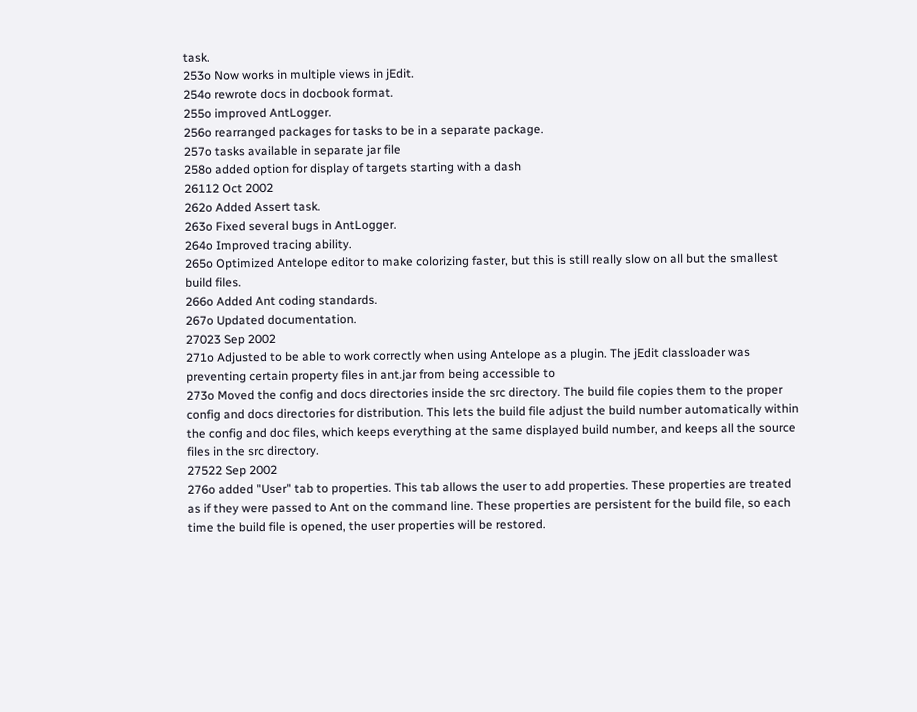task.
253o Now works in multiple views in jEdit.
254o rewrote docs in docbook format.
255o improved AntLogger.
256o rearranged packages for tasks to be in a separate package.
257o tasks available in separate jar file
258o added option for display of targets starting with a dash
26112 Oct 2002
262o Added Assert task.
263o Fixed several bugs in AntLogger.
264o Improved tracing ability.
265o Optimized Antelope editor to make colorizing faster, but this is still really slow on all but the smallest build files.
266o Added Ant coding standards.
267o Updated documentation.
27023 Sep 2002
271o Adjusted to be able to work correctly when using Antelope as a plugin. The jEdit classloader was preventing certain property files in ant.jar from being accessible to
273o Moved the config and docs directories inside the src directory. The build file copies them to the proper config and docs directories for distribution. This lets the build file adjust the build number automatically within the config and doc files, which keeps everything at the same displayed build number, and keeps all the source files in the src directory.
27522 Sep 2002
276o added "User" tab to properties. This tab allows the user to add properties. These properties are treated as if they were passed to Ant on the command line. These properties are persistent for the build file, so each time the build file is opened, the user properties will be restored.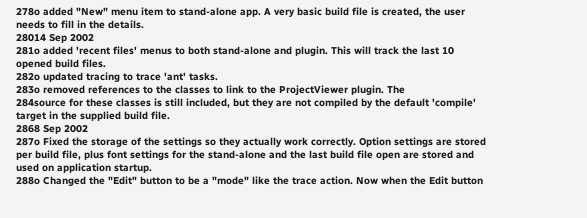278o added "New" menu item to stand-alone app. A very basic build file is created, the user needs to fill in the details.
28014 Sep 2002
281o added 'recent files' menus to both stand-alone and plugin. This will track the last 10 opened build files.
282o updated tracing to trace 'ant' tasks.
283o removed references to the classes to link to the ProjectViewer plugin. The
284source for these classes is still included, but they are not compiled by the default 'compile' target in the supplied build file.
2868 Sep 2002
287o Fixed the storage of the settings so they actually work correctly. Option settings are stored per build file, plus font settings for the stand-alone and the last build file open are stored and used on application startup.
288o Changed the "Edit" button to be a "mode" like the trace action. Now when the Edit button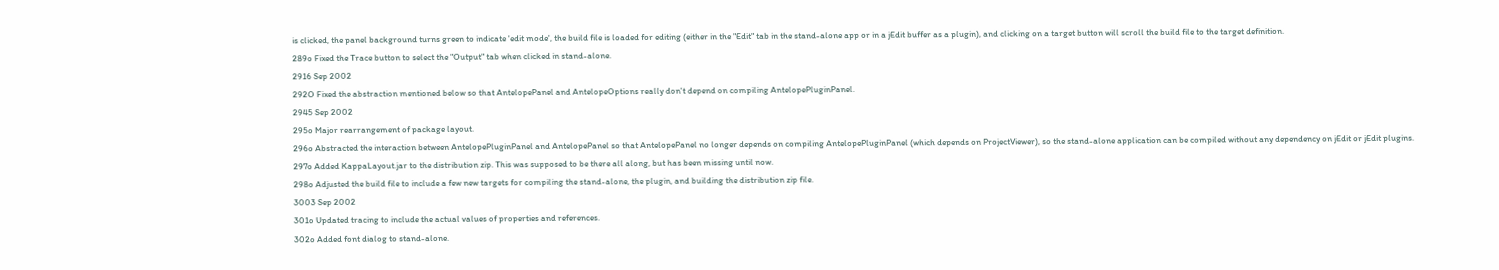is clicked, the panel background turns green to indicate 'edit mode', the build file is loaded for editing (either in the "Edit" tab in the stand-alone app or in a jEdit buffer as a plugin), and clicking on a target button will scroll the build file to the target definition.
289o Fixed the Trace button to select the "Output" tab when clicked in stand-alone.
2916 Sep 2002
292O Fixed the abstraction mentioned below so that AntelopePanel and AntelopeOptions really don't depend on compiling AntelopePluginPanel.
2945 Sep 2002
295o Major rearrangement of package layout.
296o Abstracted the interaction between AntelopePluginPanel and AntelopePanel so that AntelopePanel no longer depends on compiling AntelopePluginPanel (which depends on ProjectViewer), so the stand-alone application can be compiled without any dependency on jEdit or jEdit plugins.
297o Added KappaLayout.jar to the distribution zip. This was supposed to be there all along, but has been missing until now.
298o Adjusted the build file to include a few new targets for compiling the stand-alone, the plugin, and building the distribution zip file.
3003 Sep 2002
301o Updated tracing to include the actual values of properties and references.
302o Added font dialog to stand-alone.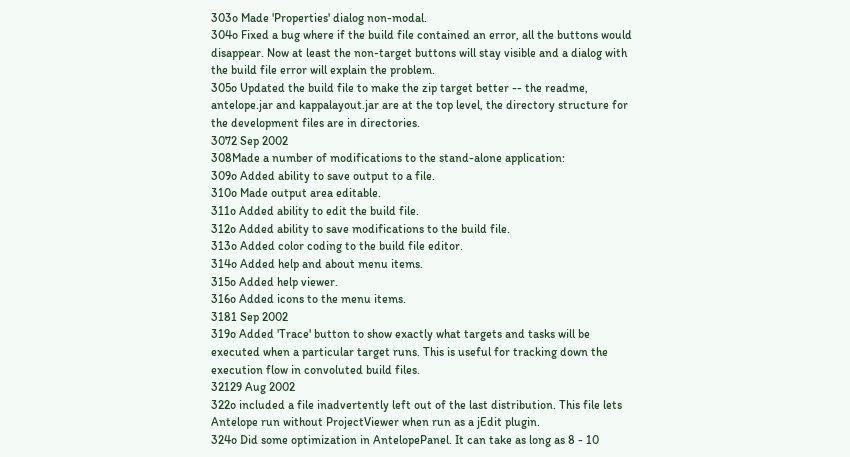303o Made 'Properties' dialog non-modal.
304o Fixed a bug where if the build file contained an error, all the buttons would disappear. Now at least the non-target buttons will stay visible and a dialog with the build file error will explain the problem.
305o Updated the build file to make the zip target better -- the readme, antelope.jar and kappalayout.jar are at the top level, the directory structure for the development files are in directories.
3072 Sep 2002
308Made a number of modifications to the stand-alone application:
309o Added ability to save output to a file.
310o Made output area editable.
311o Added ability to edit the build file.
312o Added ability to save modifications to the build file.
313o Added color coding to the build file editor.
314o Added help and about menu items.
315o Added help viewer.
316o Added icons to the menu items.
3181 Sep 2002
319o Added 'Trace' button to show exactly what targets and tasks will be executed when a particular target runs. This is useful for tracking down the execution flow in convoluted build files.
32129 Aug 2002
322o included a file inadvertently left out of the last distribution. This file lets Antelope run without ProjectViewer when run as a jEdit plugin.
324o Did some optimization in AntelopePanel. It can take as long as 8 - 10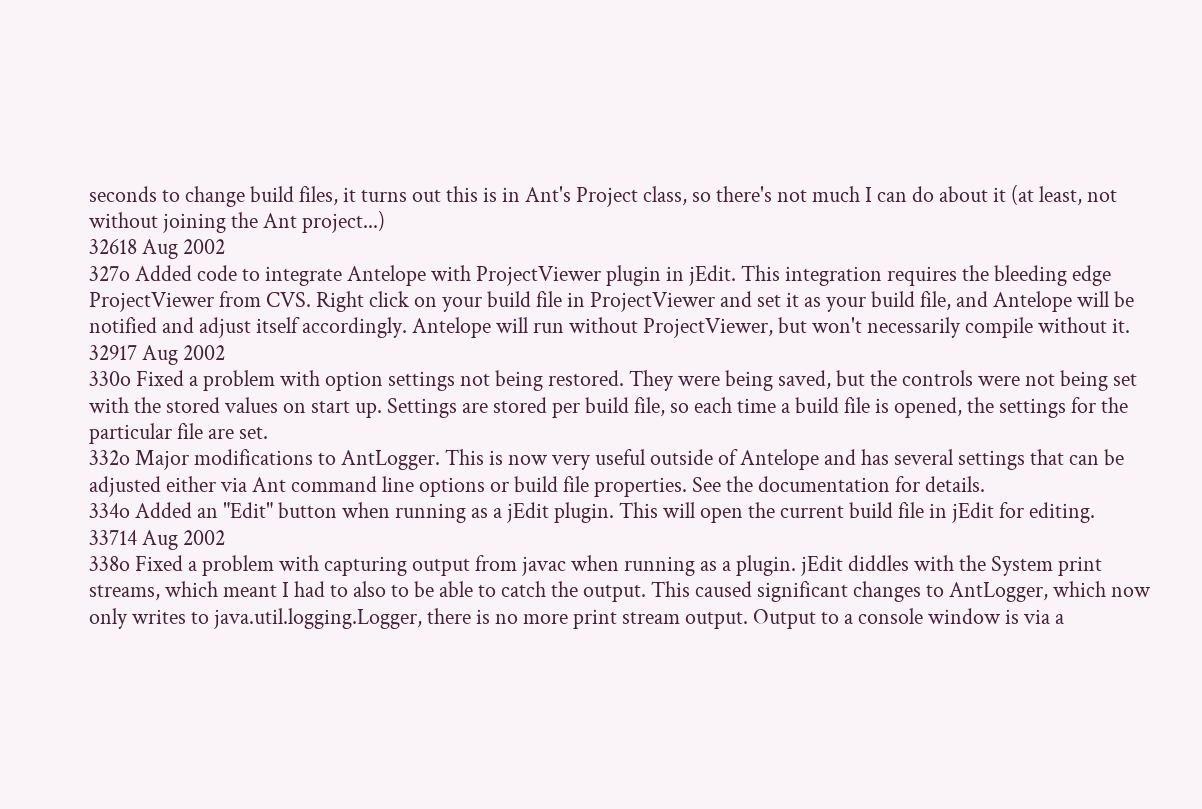seconds to change build files, it turns out this is in Ant's Project class, so there's not much I can do about it (at least, not without joining the Ant project...)
32618 Aug 2002
327o Added code to integrate Antelope with ProjectViewer plugin in jEdit. This integration requires the bleeding edge ProjectViewer from CVS. Right click on your build file in ProjectViewer and set it as your build file, and Antelope will be notified and adjust itself accordingly. Antelope will run without ProjectViewer, but won't necessarily compile without it.
32917 Aug 2002
330o Fixed a problem with option settings not being restored. They were being saved, but the controls were not being set with the stored values on start up. Settings are stored per build file, so each time a build file is opened, the settings for the particular file are set.
332o Major modifications to AntLogger. This is now very useful outside of Antelope and has several settings that can be adjusted either via Ant command line options or build file properties. See the documentation for details.
334o Added an "Edit" button when running as a jEdit plugin. This will open the current build file in jEdit for editing.
33714 Aug 2002
338o Fixed a problem with capturing output from javac when running as a plugin. jEdit diddles with the System print streams, which meant I had to also to be able to catch the output. This caused significant changes to AntLogger, which now only writes to java.util.logging.Logger, there is no more print stream output. Output to a console window is via a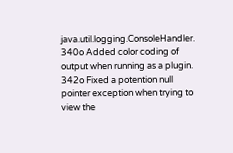java.util.logging.ConsoleHandler.
340o Added color coding of output when running as a plugin.
342o Fixed a potention null pointer exception when trying to view the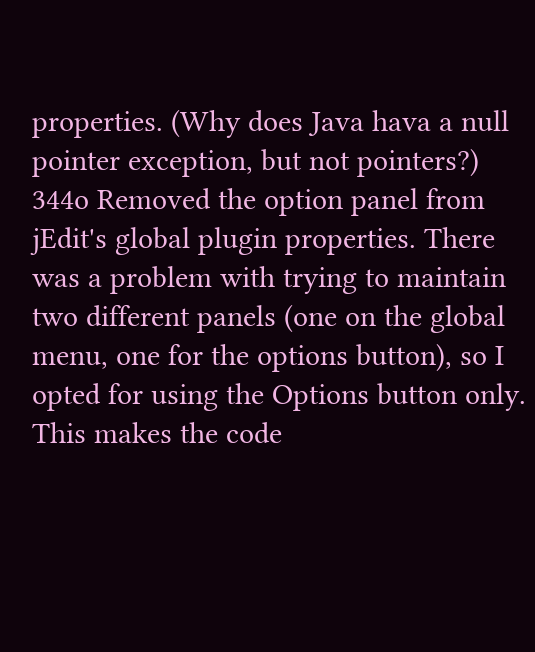properties. (Why does Java hava a null pointer exception, but not pointers?)
344o Removed the option panel from jEdit's global plugin properties. There was a problem with trying to maintain two different panels (one on the global menu, one for the options button), so I opted for using the Options button only. This makes the code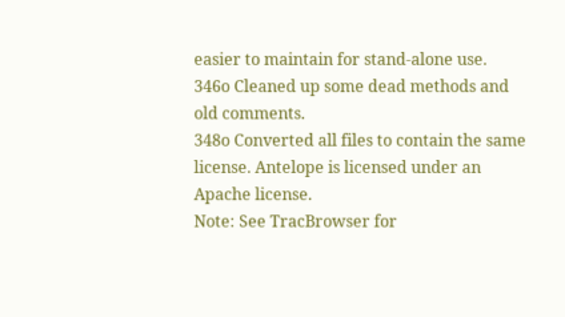easier to maintain for stand-alone use.
346o Cleaned up some dead methods and old comments.
348o Converted all files to contain the same license. Antelope is licensed under an Apache license.
Note: See TracBrowser for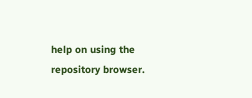help on using the repository browser.